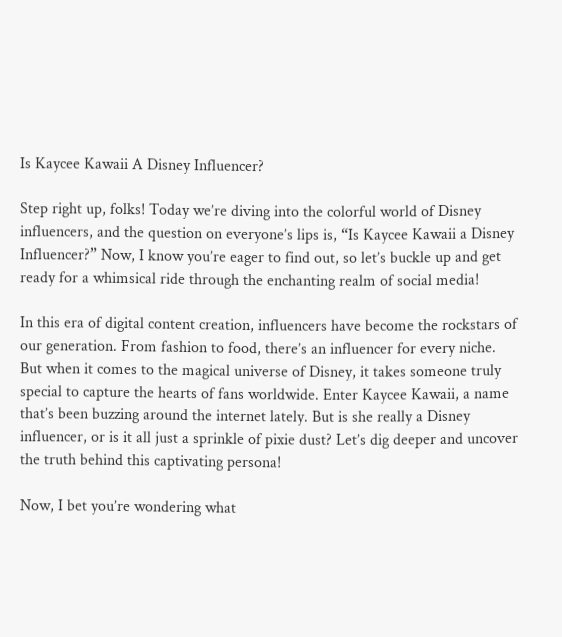Is Kaycee Kawaii A Disney Influencer?

Step right up, folks! Today we’re diving into the colorful world of Disney influencers, and the question on everyone’s lips is, “Is Kaycee Kawaii a Disney Influencer?” Now, I know you’re eager to find out, so let’s buckle up and get ready for a whimsical ride through the enchanting realm of social media!

In this era of digital content creation, influencers have become the rockstars of our generation. From fashion to food, there’s an influencer for every niche. But when it comes to the magical universe of Disney, it takes someone truly special to capture the hearts of fans worldwide. Enter Kaycee Kawaii, a name that’s been buzzing around the internet lately. But is she really a Disney influencer, or is it all just a sprinkle of pixie dust? Let’s dig deeper and uncover the truth behind this captivating persona!

Now, I bet you’re wondering what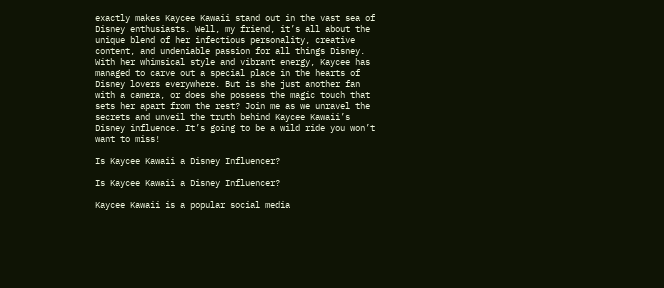exactly makes Kaycee Kawaii stand out in the vast sea of Disney enthusiasts. Well, my friend, it’s all about the unique blend of her infectious personality, creative content, and undeniable passion for all things Disney. With her whimsical style and vibrant energy, Kaycee has managed to carve out a special place in the hearts of Disney lovers everywhere. But is she just another fan with a camera, or does she possess the magic touch that sets her apart from the rest? Join me as we unravel the secrets and unveil the truth behind Kaycee Kawaii’s Disney influence. It’s going to be a wild ride you won’t want to miss!

Is Kaycee Kawaii a Disney Influencer?

Is Kaycee Kawaii a Disney Influencer?

Kaycee Kawaii is a popular social media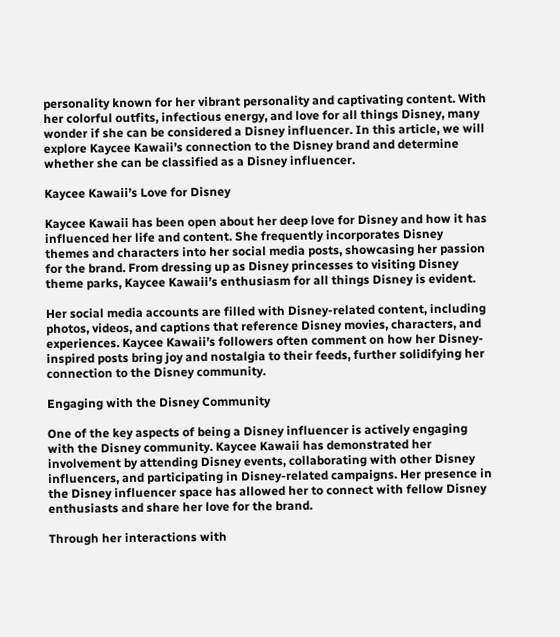personality known for her vibrant personality and captivating content. With her colorful outfits, infectious energy, and love for all things Disney, many wonder if she can be considered a Disney influencer. In this article, we will explore Kaycee Kawaii’s connection to the Disney brand and determine whether she can be classified as a Disney influencer.

Kaycee Kawaii’s Love for Disney

Kaycee Kawaii has been open about her deep love for Disney and how it has influenced her life and content. She frequently incorporates Disney themes and characters into her social media posts, showcasing her passion for the brand. From dressing up as Disney princesses to visiting Disney theme parks, Kaycee Kawaii’s enthusiasm for all things Disney is evident.

Her social media accounts are filled with Disney-related content, including photos, videos, and captions that reference Disney movies, characters, and experiences. Kaycee Kawaii’s followers often comment on how her Disney-inspired posts bring joy and nostalgia to their feeds, further solidifying her connection to the Disney community.

Engaging with the Disney Community

One of the key aspects of being a Disney influencer is actively engaging with the Disney community. Kaycee Kawaii has demonstrated her involvement by attending Disney events, collaborating with other Disney influencers, and participating in Disney-related campaigns. Her presence in the Disney influencer space has allowed her to connect with fellow Disney enthusiasts and share her love for the brand.

Through her interactions with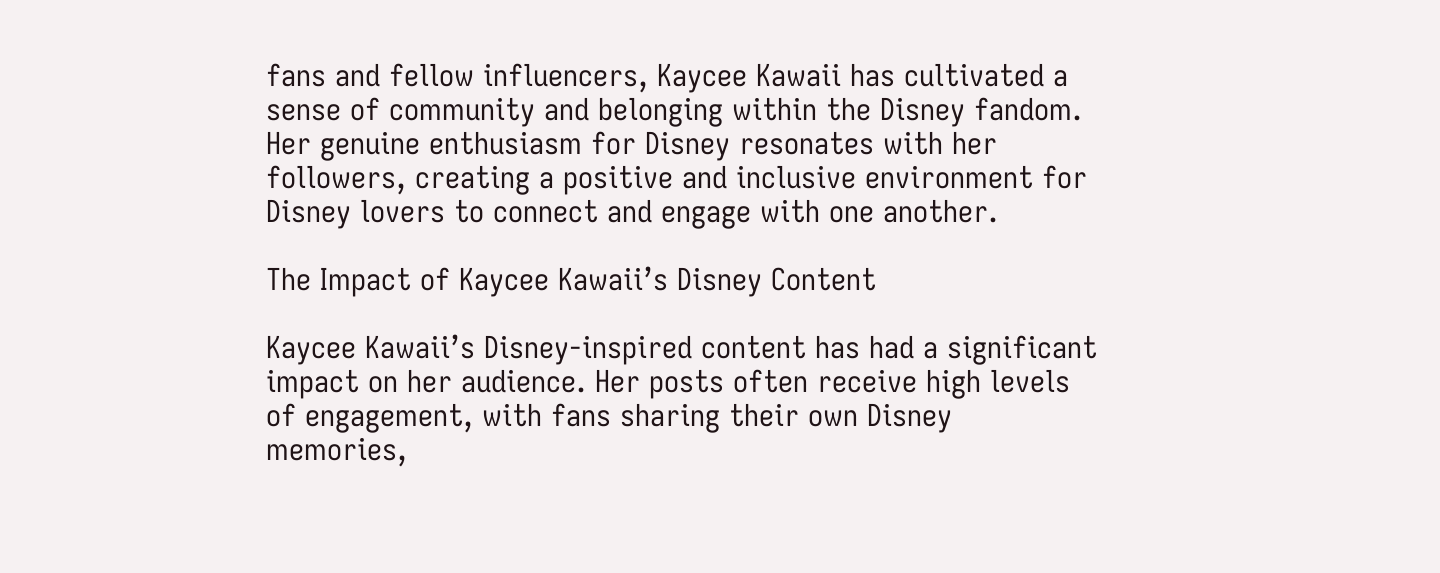fans and fellow influencers, Kaycee Kawaii has cultivated a sense of community and belonging within the Disney fandom. Her genuine enthusiasm for Disney resonates with her followers, creating a positive and inclusive environment for Disney lovers to connect and engage with one another.

The Impact of Kaycee Kawaii’s Disney Content

Kaycee Kawaii’s Disney-inspired content has had a significant impact on her audience. Her posts often receive high levels of engagement, with fans sharing their own Disney memories,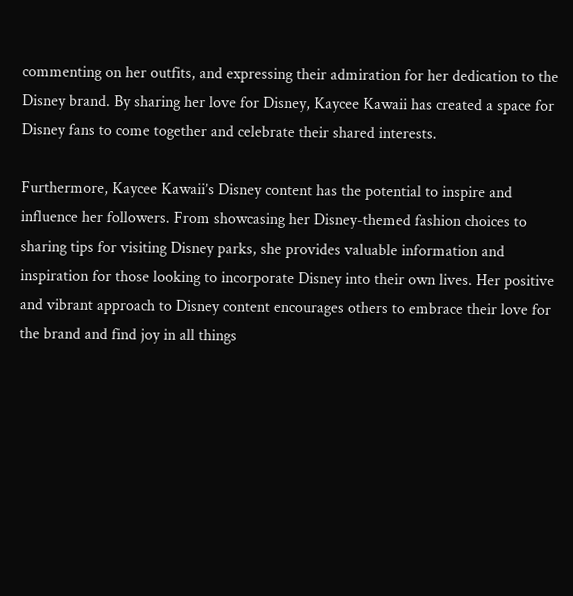commenting on her outfits, and expressing their admiration for her dedication to the Disney brand. By sharing her love for Disney, Kaycee Kawaii has created a space for Disney fans to come together and celebrate their shared interests.

Furthermore, Kaycee Kawaii’s Disney content has the potential to inspire and influence her followers. From showcasing her Disney-themed fashion choices to sharing tips for visiting Disney parks, she provides valuable information and inspiration for those looking to incorporate Disney into their own lives. Her positive and vibrant approach to Disney content encourages others to embrace their love for the brand and find joy in all things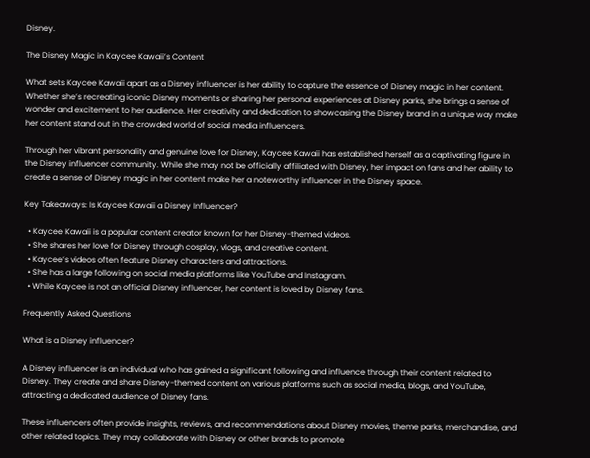Disney.

The Disney Magic in Kaycee Kawaii’s Content

What sets Kaycee Kawaii apart as a Disney influencer is her ability to capture the essence of Disney magic in her content. Whether she’s recreating iconic Disney moments or sharing her personal experiences at Disney parks, she brings a sense of wonder and excitement to her audience. Her creativity and dedication to showcasing the Disney brand in a unique way make her content stand out in the crowded world of social media influencers.

Through her vibrant personality and genuine love for Disney, Kaycee Kawaii has established herself as a captivating figure in the Disney influencer community. While she may not be officially affiliated with Disney, her impact on fans and her ability to create a sense of Disney magic in her content make her a noteworthy influencer in the Disney space.

Key Takeaways: Is Kaycee Kawaii a Disney Influencer?

  • Kaycee Kawaii is a popular content creator known for her Disney-themed videos.
  • She shares her love for Disney through cosplay, vlogs, and creative content.
  • Kaycee’s videos often feature Disney characters and attractions.
  • She has a large following on social media platforms like YouTube and Instagram.
  • While Kaycee is not an official Disney influencer, her content is loved by Disney fans.

Frequently Asked Questions

What is a Disney influencer?

A Disney influencer is an individual who has gained a significant following and influence through their content related to Disney. They create and share Disney-themed content on various platforms such as social media, blogs, and YouTube, attracting a dedicated audience of Disney fans.

These influencers often provide insights, reviews, and recommendations about Disney movies, theme parks, merchandise, and other related topics. They may collaborate with Disney or other brands to promote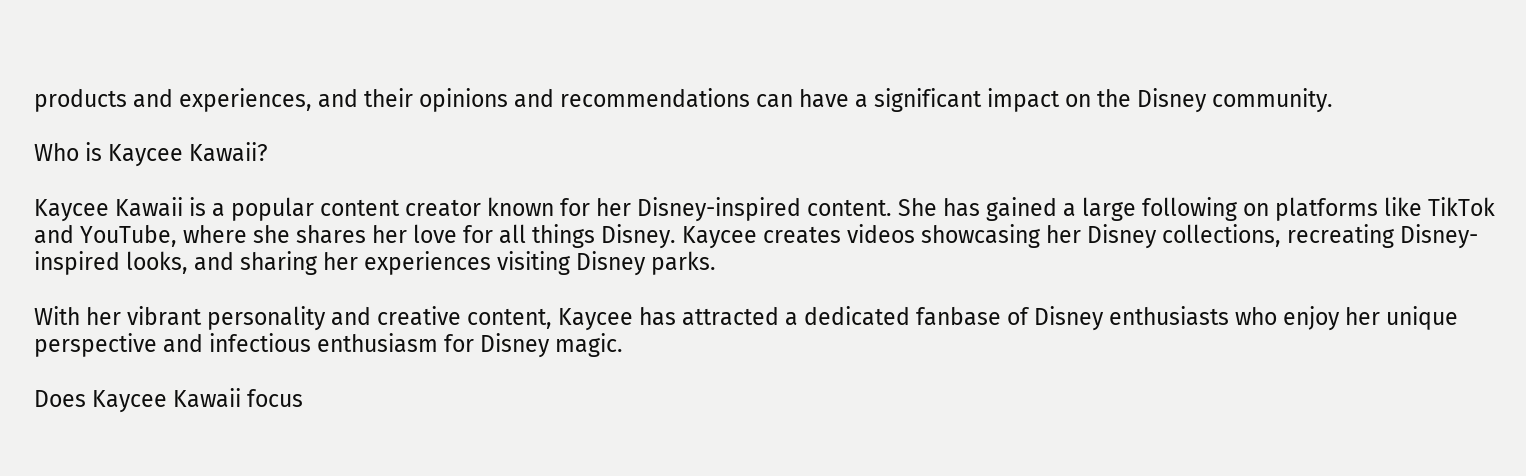products and experiences, and their opinions and recommendations can have a significant impact on the Disney community.

Who is Kaycee Kawaii?

Kaycee Kawaii is a popular content creator known for her Disney-inspired content. She has gained a large following on platforms like TikTok and YouTube, where she shares her love for all things Disney. Kaycee creates videos showcasing her Disney collections, recreating Disney-inspired looks, and sharing her experiences visiting Disney parks.

With her vibrant personality and creative content, Kaycee has attracted a dedicated fanbase of Disney enthusiasts who enjoy her unique perspective and infectious enthusiasm for Disney magic.

Does Kaycee Kawaii focus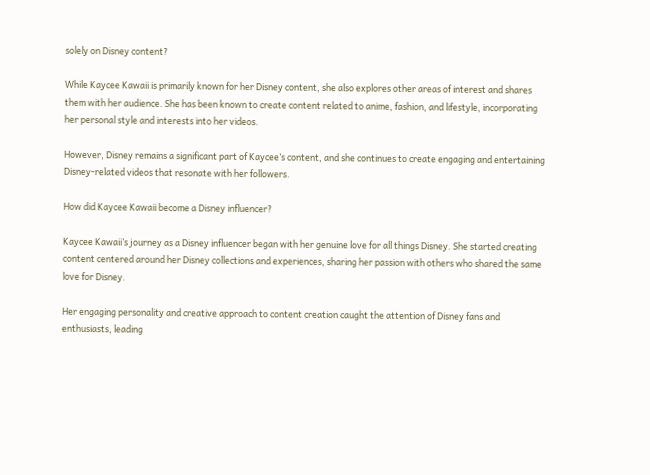solely on Disney content?

While Kaycee Kawaii is primarily known for her Disney content, she also explores other areas of interest and shares them with her audience. She has been known to create content related to anime, fashion, and lifestyle, incorporating her personal style and interests into her videos.

However, Disney remains a significant part of Kaycee’s content, and she continues to create engaging and entertaining Disney-related videos that resonate with her followers.

How did Kaycee Kawaii become a Disney influencer?

Kaycee Kawaii’s journey as a Disney influencer began with her genuine love for all things Disney. She started creating content centered around her Disney collections and experiences, sharing her passion with others who shared the same love for Disney.

Her engaging personality and creative approach to content creation caught the attention of Disney fans and enthusiasts, leading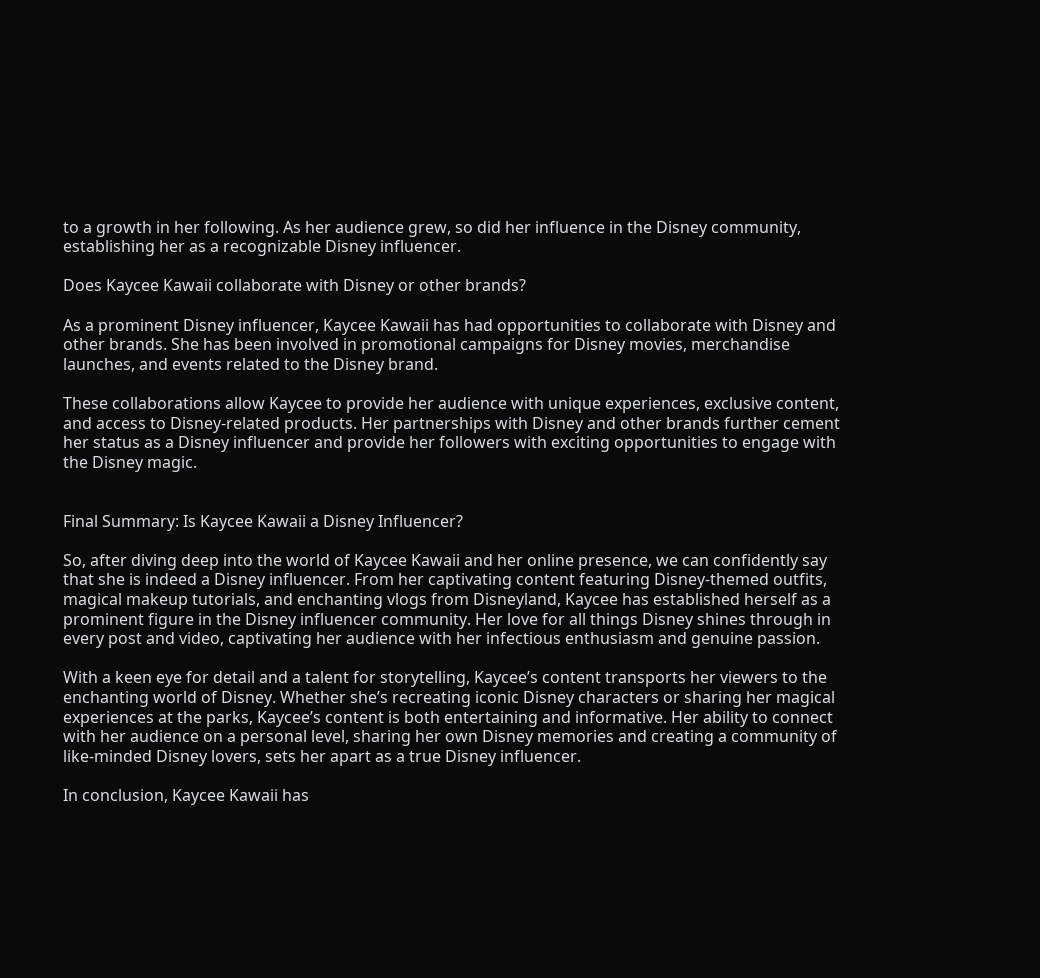to a growth in her following. As her audience grew, so did her influence in the Disney community, establishing her as a recognizable Disney influencer.

Does Kaycee Kawaii collaborate with Disney or other brands?

As a prominent Disney influencer, Kaycee Kawaii has had opportunities to collaborate with Disney and other brands. She has been involved in promotional campaigns for Disney movies, merchandise launches, and events related to the Disney brand.

These collaborations allow Kaycee to provide her audience with unique experiences, exclusive content, and access to Disney-related products. Her partnerships with Disney and other brands further cement her status as a Disney influencer and provide her followers with exciting opportunities to engage with the Disney magic.


Final Summary: Is Kaycee Kawaii a Disney Influencer?

So, after diving deep into the world of Kaycee Kawaii and her online presence, we can confidently say that she is indeed a Disney influencer. From her captivating content featuring Disney-themed outfits, magical makeup tutorials, and enchanting vlogs from Disneyland, Kaycee has established herself as a prominent figure in the Disney influencer community. Her love for all things Disney shines through in every post and video, captivating her audience with her infectious enthusiasm and genuine passion.

With a keen eye for detail and a talent for storytelling, Kaycee’s content transports her viewers to the enchanting world of Disney. Whether she’s recreating iconic Disney characters or sharing her magical experiences at the parks, Kaycee’s content is both entertaining and informative. Her ability to connect with her audience on a personal level, sharing her own Disney memories and creating a community of like-minded Disney lovers, sets her apart as a true Disney influencer.

In conclusion, Kaycee Kawaii has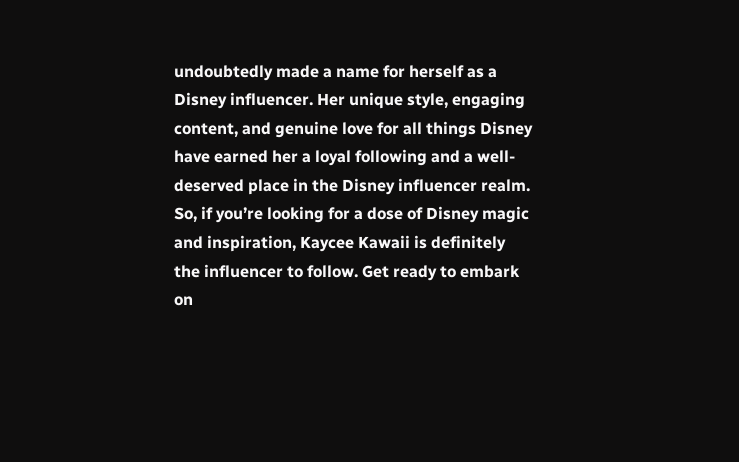undoubtedly made a name for herself as a Disney influencer. Her unique style, engaging content, and genuine love for all things Disney have earned her a loyal following and a well-deserved place in the Disney influencer realm. So, if you’re looking for a dose of Disney magic and inspiration, Kaycee Kawaii is definitely the influencer to follow. Get ready to embark on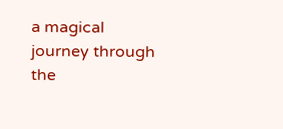a magical journey through the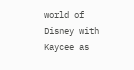world of Disney with Kaycee as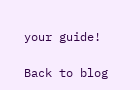your guide!

Back to blog